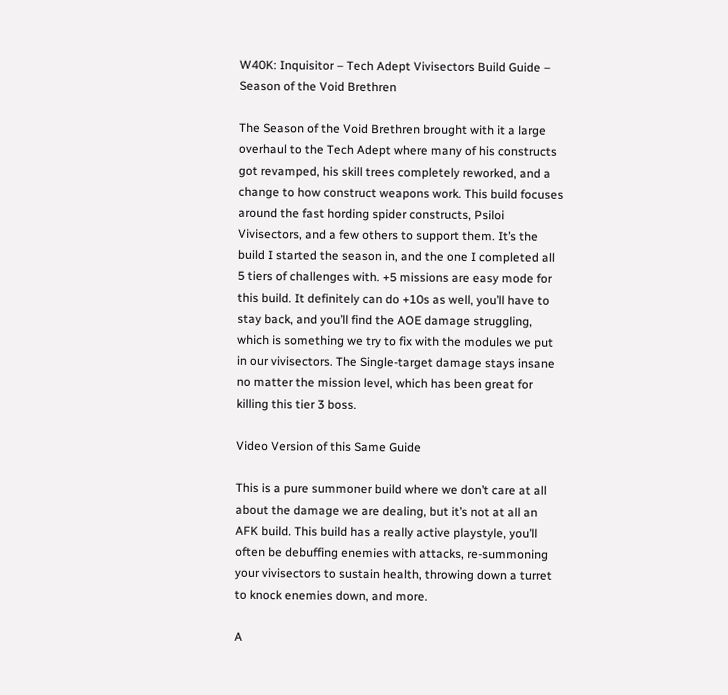W40K: Inquisitor – Tech Adept Vivisectors Build Guide – Season of the Void Brethren

The Season of the Void Brethren brought with it a large overhaul to the Tech Adept where many of his constructs got revamped, his skill trees completely reworked, and a change to how construct weapons work. This build focuses around the fast hording spider constructs, Psiloi Vivisectors, and a few others to support them. It’s the build I started the season in, and the one I completed all 5 tiers of challenges with. +5 missions are easy mode for this build. It definitely can do +10s as well, you’ll have to stay back, and you’ll find the AOE damage struggling, which is something we try to fix with the modules we put in our vivisectors. The Single-target damage stays insane no matter the mission level, which has been great for killing this tier 3 boss.

Video Version of this Same Guide

This is a pure summoner build where we don’t care at all about the damage we are dealing, but it’s not at all an AFK build. This build has a really active playstyle, you’ll often be debuffing enemies with attacks, re-summoning your vivisectors to sustain health, throwing down a turret to knock enemies down, and more.

A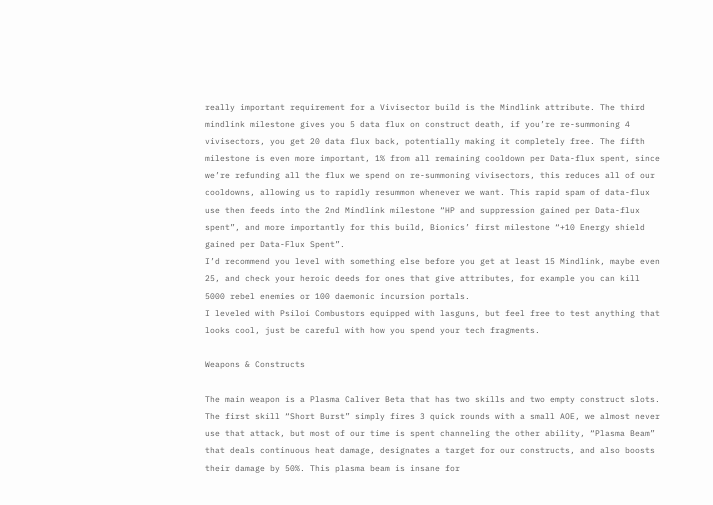really important requirement for a Vivisector build is the Mindlink attribute. The third mindlink milestone gives you 5 data flux on construct death, if you’re re-summoning 4 vivisectors, you get 20 data flux back, potentially making it completely free. The fifth milestone is even more important, 1% from all remaining cooldown per Data-flux spent, since we’re refunding all the flux we spend on re-summoning vivisectors, this reduces all of our cooldowns, allowing us to rapidly resummon whenever we want. This rapid spam of data-flux use then feeds into the 2nd Mindlink milestone “HP and suppression gained per Data-flux spent”, and more importantly for this build, Bionics’ first milestone “+10 Energy shield gained per Data-Flux Spent”.
I’d recommend you level with something else before you get at least 15 Mindlink, maybe even 25, and check your heroic deeds for ones that give attributes, for example you can kill 5000 rebel enemies or 100 daemonic incursion portals.
I leveled with Psiloi Combustors equipped with lasguns, but feel free to test anything that looks cool, just be careful with how you spend your tech fragments.

Weapons & Constructs

The main weapon is a Plasma Caliver Beta that has two skills and two empty construct slots. The first skill “Short Burst” simply fires 3 quick rounds with a small AOE, we almost never use that attack, but most of our time is spent channeling the other ability, “Plasma Beam” that deals continuous heat damage, designates a target for our constructs, and also boosts their damage by 50%. This plasma beam is insane for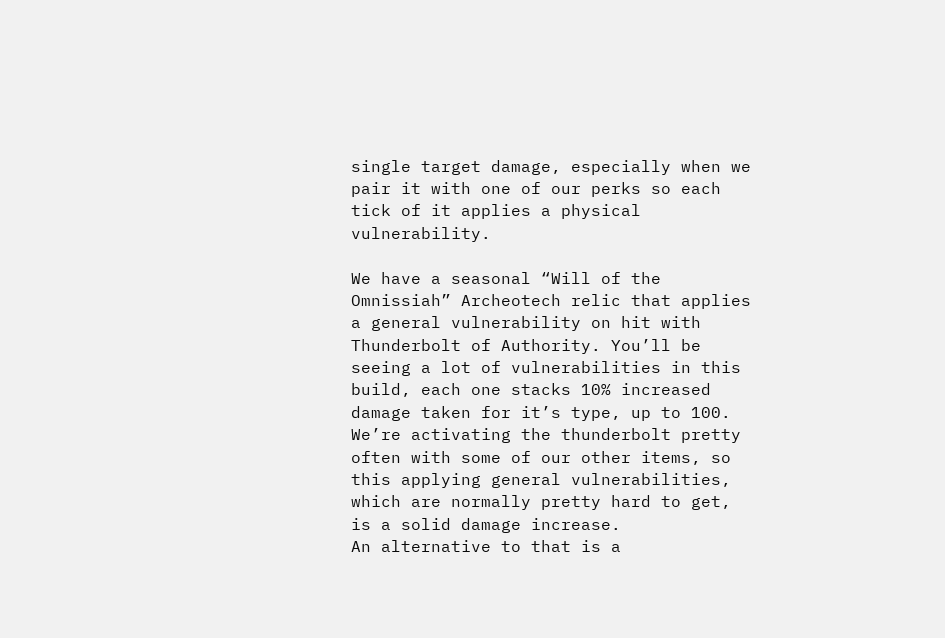single target damage, especially when we pair it with one of our perks so each tick of it applies a physical vulnerability.

We have a seasonal “Will of the Omnissiah” Archeotech relic that applies a general vulnerability on hit with Thunderbolt of Authority. You’ll be seeing a lot of vulnerabilities in this build, each one stacks 10% increased damage taken for it’s type, up to 100. We’re activating the thunderbolt pretty often with some of our other items, so this applying general vulnerabilities, which are normally pretty hard to get, is a solid damage increase.
An alternative to that is a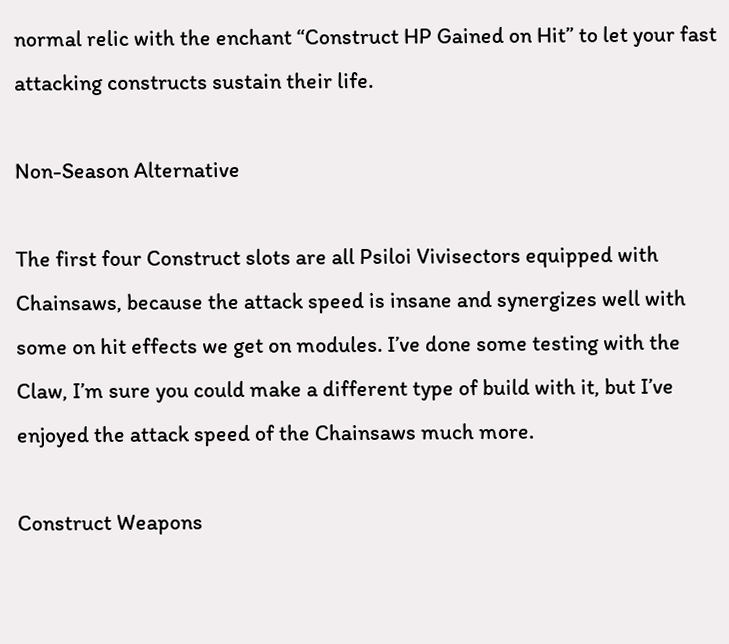normal relic with the enchant “Construct HP Gained on Hit” to let your fast attacking constructs sustain their life.

Non-Season Alternative

The first four Construct slots are all Psiloi Vivisectors equipped with Chainsaws, because the attack speed is insane and synergizes well with some on hit effects we get on modules. I’ve done some testing with the Claw, I’m sure you could make a different type of build with it, but I’ve enjoyed the attack speed of the Chainsaws much more.

Construct Weapons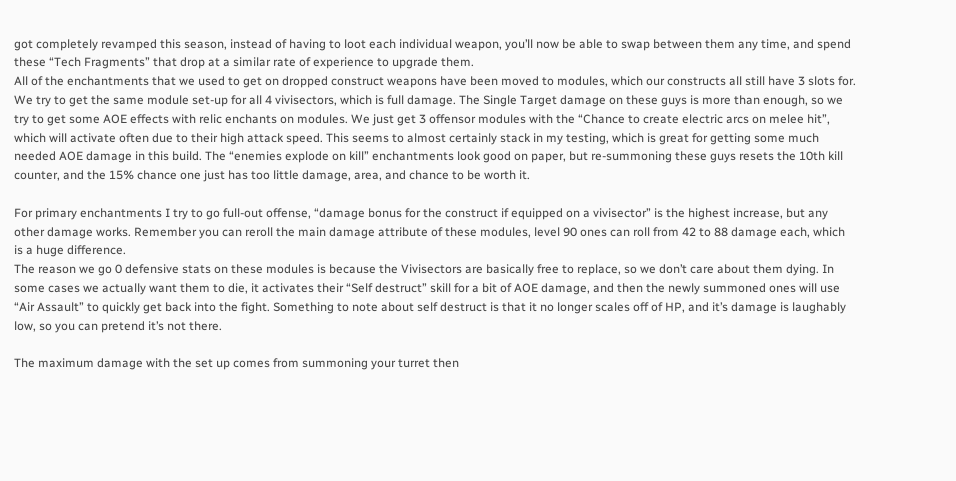got completely revamped this season, instead of having to loot each individual weapon, you’ll now be able to swap between them any time, and spend these “Tech Fragments” that drop at a similar rate of experience to upgrade them.
All of the enchantments that we used to get on dropped construct weapons have been moved to modules, which our constructs all still have 3 slots for. We try to get the same module set-up for all 4 vivisectors, which is full damage. The Single Target damage on these guys is more than enough, so we try to get some AOE effects with relic enchants on modules. We just get 3 offensor modules with the “Chance to create electric arcs on melee hit”, which will activate often due to their high attack speed. This seems to almost certainly stack in my testing, which is great for getting some much needed AOE damage in this build. The “enemies explode on kill” enchantments look good on paper, but re-summoning these guys resets the 10th kill counter, and the 15% chance one just has too little damage, area, and chance to be worth it.

For primary enchantments I try to go full-out offense, “damage bonus for the construct if equipped on a vivisector” is the highest increase, but any other damage works. Remember you can reroll the main damage attribute of these modules, level 90 ones can roll from 42 to 88 damage each, which is a huge difference.
The reason we go 0 defensive stats on these modules is because the Vivisectors are basically free to replace, so we don’t care about them dying. In some cases we actually want them to die, it activates their “Self destruct” skill for a bit of AOE damage, and then the newly summoned ones will use “Air Assault” to quickly get back into the fight. Something to note about self destruct is that it no longer scales off of HP, and it’s damage is laughably low, so you can pretend it’s not there.

The maximum damage with the set up comes from summoning your turret then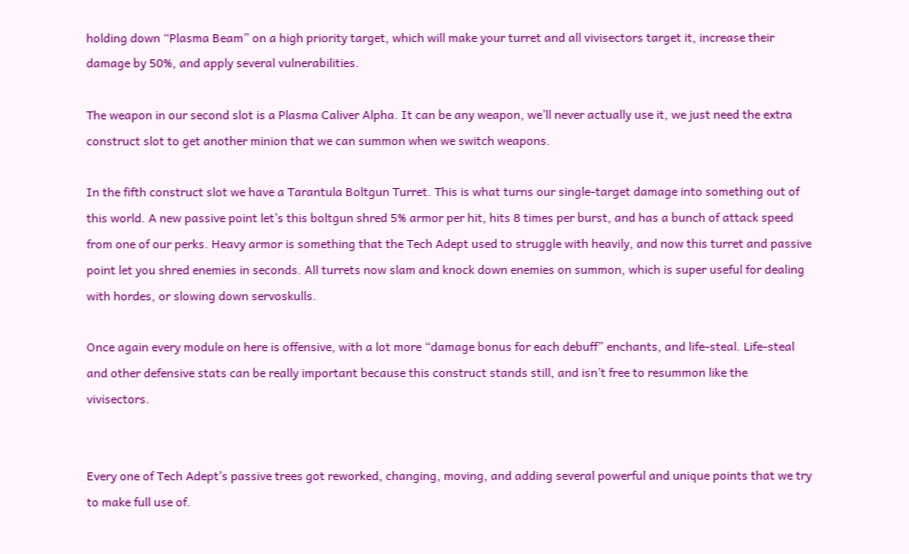holding down “Plasma Beam” on a high priority target, which will make your turret and all vivisectors target it, increase their damage by 50%, and apply several vulnerabilities.

The weapon in our second slot is a Plasma Caliver Alpha. It can be any weapon, we’ll never actually use it, we just need the extra construct slot to get another minion that we can summon when we switch weapons.

In the fifth construct slot we have a Tarantula Boltgun Turret. This is what turns our single-target damage into something out of this world. A new passive point let’s this boltgun shred 5% armor per hit, hits 8 times per burst, and has a bunch of attack speed from one of our perks. Heavy armor is something that the Tech Adept used to struggle with heavily, and now this turret and passive point let you shred enemies in seconds. All turrets now slam and knock down enemies on summon, which is super useful for dealing with hordes, or slowing down servoskulls.

Once again every module on here is offensive, with a lot more “damage bonus for each debuff” enchants, and life-steal. Life-steal and other defensive stats can be really important because this construct stands still, and isn’t free to resummon like the vivisectors.


Every one of Tech Adept’s passive trees got reworked, changing, moving, and adding several powerful and unique points that we try to make full use of.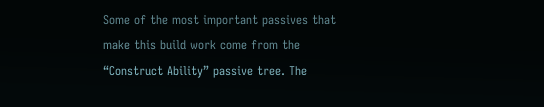Some of the most important passives that make this build work come from the “Construct Ability” passive tree. The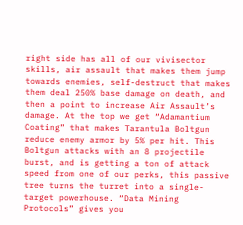right side has all of our vivisector skills, air assault that makes them jump towards enemies, self-destruct that makes them deal 250% base damage on death, and then a point to increase Air Assault’s damage. At the top we get “Adamantium Coating” that makes Tarantula Boltgun reduce enemy armor by 5% per hit. This Boltgun attacks with an 8 projectile burst, and is getting a ton of attack speed from one of our perks, this passive tree turns the turret into a single-target powerhouse. “Data Mining Protocols” gives you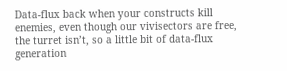Data-flux back when your constructs kill enemies, even though our vivisectors are free, the turret isn’t, so a little bit of data-flux generation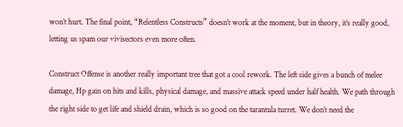won’t hurt. The final point, “Relentless Constructs” doesn’t work at the moment, but in theory, it’s really good, letting us spam our vivisectors even more often.

Construct Offense is another really important tree that got a cool rework. The left side gives a bunch of melee damage, Hp gain on hits and kills, physical damage, and massive attack speed under half health. We path through the right side to get life and shield drain, which is so good on the tarantula turret. We don’t need the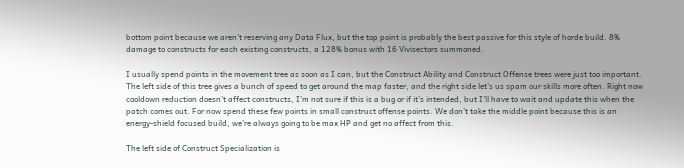bottom point because we aren’t reserving any Data Flux, but the top point is probably the best passive for this style of horde build. 8% damage to constructs for each existing constructs, a 128% bonus with 16 Vivisectors summoned.

I usually spend points in the movement tree as soon as I can, but the Construct Ability and Construct Offense trees were just too important. The left side of this tree gives a bunch of speed to get around the map faster, and the right side let’s us spam our skills more often. Right now cooldown reduction doesn’t affect constructs, I’m not sure if this is a bug or if it’s intended, but I’ll have to wait and update this when the patch comes out. For now spend these few points in small construct offense points. We don’t take the middle point because this is an energy-shield focused build, we’re always going to be max HP and get no affect from this.

The left side of Construct Specialization is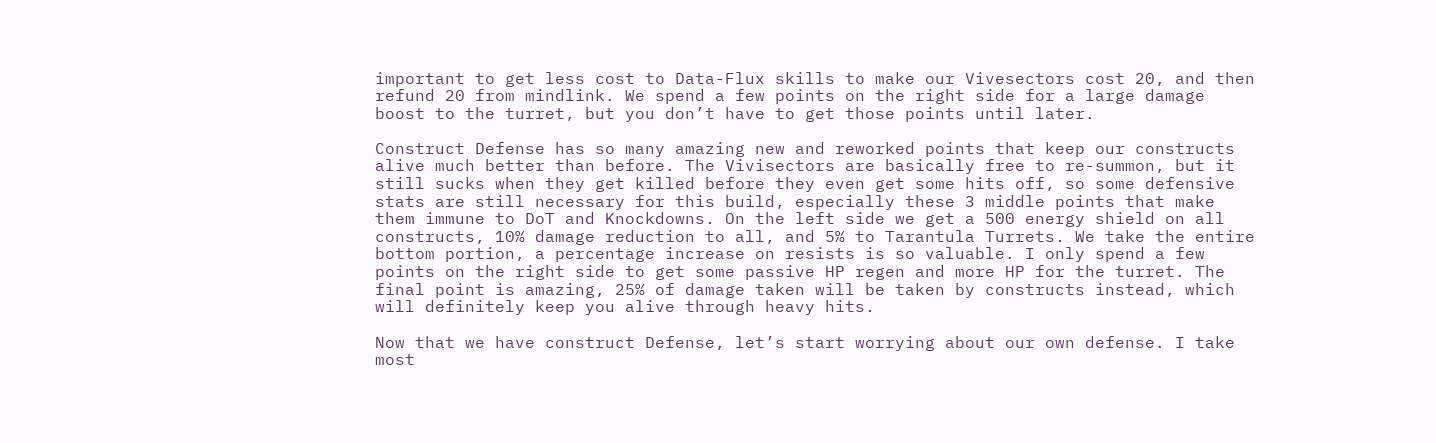important to get less cost to Data-Flux skills to make our Vivesectors cost 20, and then refund 20 from mindlink. We spend a few points on the right side for a large damage boost to the turret, but you don’t have to get those points until later.

Construct Defense has so many amazing new and reworked points that keep our constructs alive much better than before. The Vivisectors are basically free to re-summon, but it still sucks when they get killed before they even get some hits off, so some defensive stats are still necessary for this build, especially these 3 middle points that make them immune to DoT and Knockdowns. On the left side we get a 500 energy shield on all constructs, 10% damage reduction to all, and 5% to Tarantula Turrets. We take the entire bottom portion, a percentage increase on resists is so valuable. I only spend a few points on the right side to get some passive HP regen and more HP for the turret. The final point is amazing, 25% of damage taken will be taken by constructs instead, which will definitely keep you alive through heavy hits.

Now that we have construct Defense, let’s start worrying about our own defense. I take most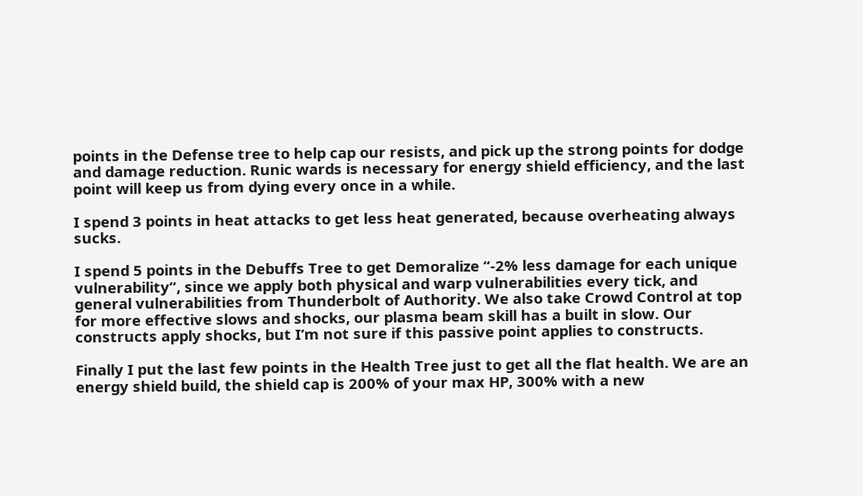points in the Defense tree to help cap our resists, and pick up the strong points for dodge and damage reduction. Runic wards is necessary for energy shield efficiency, and the last point will keep us from dying every once in a while.

I spend 3 points in heat attacks to get less heat generated, because overheating always sucks.

I spend 5 points in the Debuffs Tree to get Demoralize “-2% less damage for each unique vulnerability”, since we apply both physical and warp vulnerabilities every tick, and general vulnerabilities from Thunderbolt of Authority. We also take Crowd Control at top for more effective slows and shocks, our plasma beam skill has a built in slow. Our constructs apply shocks, but I’m not sure if this passive point applies to constructs.

Finally I put the last few points in the Health Tree just to get all the flat health. We are an energy shield build, the shield cap is 200% of your max HP, 300% with a new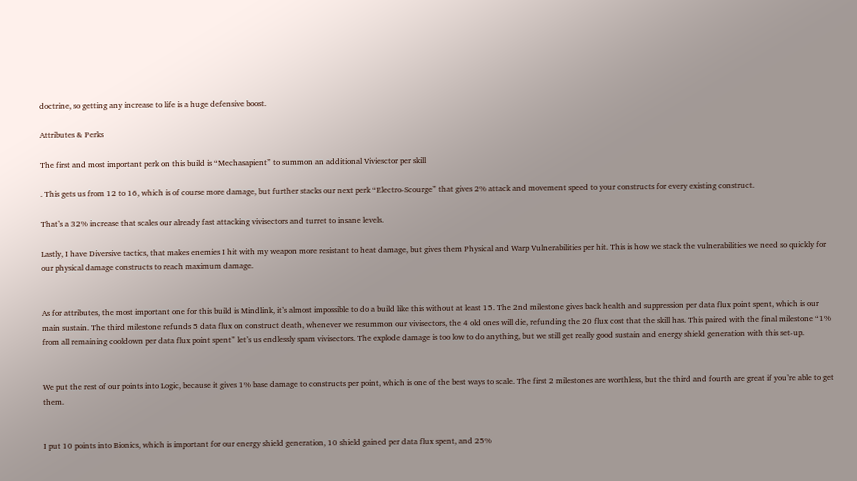doctrine, so getting any increase to life is a huge defensive boost.

Attributes & Perks

The first and most important perk on this build is “Mechasapient” to summon an additional Viviesctor per skill

. This gets us from 12 to 16, which is of course more damage, but further stacks our next perk “Electro-Scourge” that gives 2% attack and movement speed to your constructs for every existing construct.

That’s a 32% increase that scales our already fast attacking vivisectors and turret to insane levels.

Lastly, I have Diversive tactics, that makes enemies I hit with my weapon more resistant to heat damage, but gives them Physical and Warp Vulnerabilities per hit. This is how we stack the vulnerabilities we need so quickly for our physical damage constructs to reach maximum damage.


As for attributes, the most important one for this build is Mindlink, it’s almost impossible to do a build like this without at least 15. The 2nd milestone gives back health and suppression per data flux point spent, which is our main sustain. The third milestone refunds 5 data flux on construct death, whenever we resummon our vivisectors, the 4 old ones will die, refunding the 20 flux cost that the skill has. This paired with the final milestone “1% from all remaining cooldown per data flux point spent” let’s us endlessly spam vivisectors. The explode damage is too low to do anything, but we still get really good sustain and energy shield generation with this set-up.


We put the rest of our points into Logic, because it gives 1% base damage to constructs per point, which is one of the best ways to scale. The first 2 milestones are worthless, but the third and fourth are great if you’re able to get them.


I put 10 points into Bionics, which is important for our energy shield generation, 10 shield gained per data flux spent, and 25%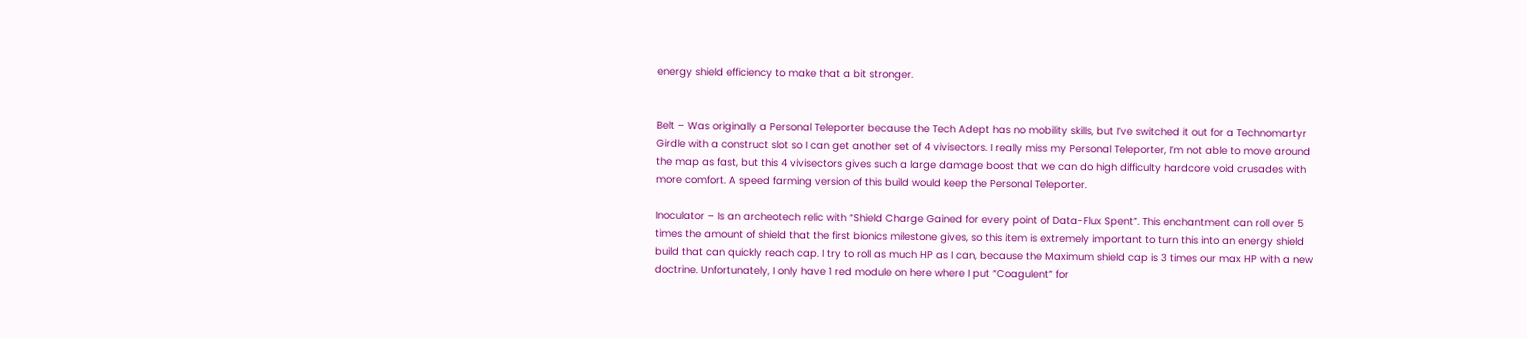energy shield efficiency to make that a bit stronger.


Belt – Was originally a Personal Teleporter because the Tech Adept has no mobility skills, but I’ve switched it out for a Technomartyr Girdle with a construct slot so I can get another set of 4 vivisectors. I really miss my Personal Teleporter, I’m not able to move around the map as fast, but this 4 vivisectors gives such a large damage boost that we can do high difficulty hardcore void crusades with more comfort. A speed farming version of this build would keep the Personal Teleporter.

Inoculator – Is an archeotech relic with “Shield Charge Gained for every point of Data-Flux Spent”. This enchantment can roll over 5 times the amount of shield that the first bionics milestone gives, so this item is extremely important to turn this into an energy shield build that can quickly reach cap. I try to roll as much HP as I can, because the Maximum shield cap is 3 times our max HP with a new doctrine. Unfortunately, I only have 1 red module on here where I put “Coagulent” for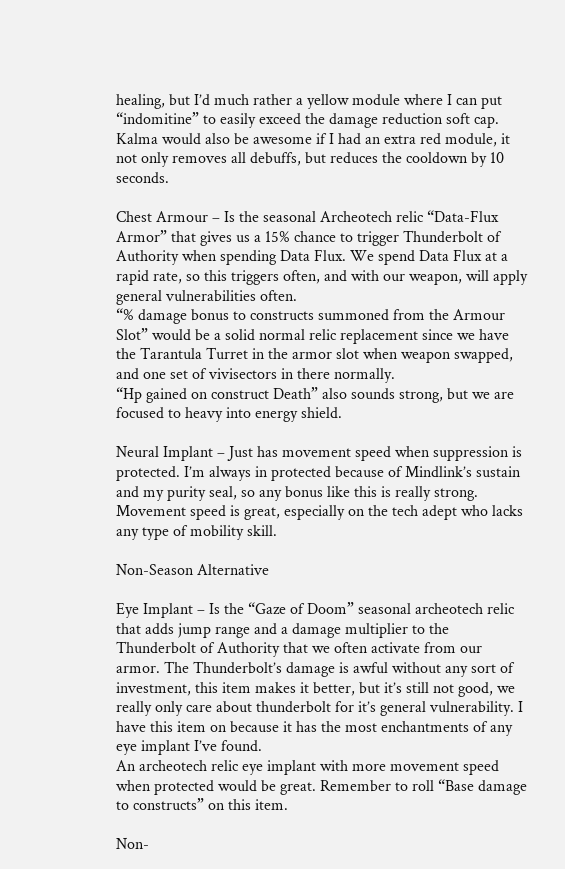healing, but I’d much rather a yellow module where I can put “indomitine” to easily exceed the damage reduction soft cap. Kalma would also be awesome if I had an extra red module, it not only removes all debuffs, but reduces the cooldown by 10 seconds.

Chest Armour – Is the seasonal Archeotech relic “Data-Flux Armor” that gives us a 15% chance to trigger Thunderbolt of Authority when spending Data Flux. We spend Data Flux at a rapid rate, so this triggers often, and with our weapon, will apply general vulnerabilities often.
“% damage bonus to constructs summoned from the Armour Slot” would be a solid normal relic replacement since we have the Tarantula Turret in the armor slot when weapon swapped, and one set of vivisectors in there normally.
“Hp gained on construct Death” also sounds strong, but we are focused to heavy into energy shield.

Neural Implant – Just has movement speed when suppression is protected. I’m always in protected because of Mindlink’s sustain and my purity seal, so any bonus like this is really strong. Movement speed is great, especially on the tech adept who lacks any type of mobility skill.

Non-Season Alternative

Eye Implant – Is the “Gaze of Doom” seasonal archeotech relic that adds jump range and a damage multiplier to the Thunderbolt of Authority that we often activate from our armor. The Thunderbolt’s damage is awful without any sort of investment, this item makes it better, but it’s still not good, we really only care about thunderbolt for it’s general vulnerability. I have this item on because it has the most enchantments of any eye implant I’ve found.
An archeotech relic eye implant with more movement speed when protected would be great. Remember to roll “Base damage to constructs” on this item.

Non-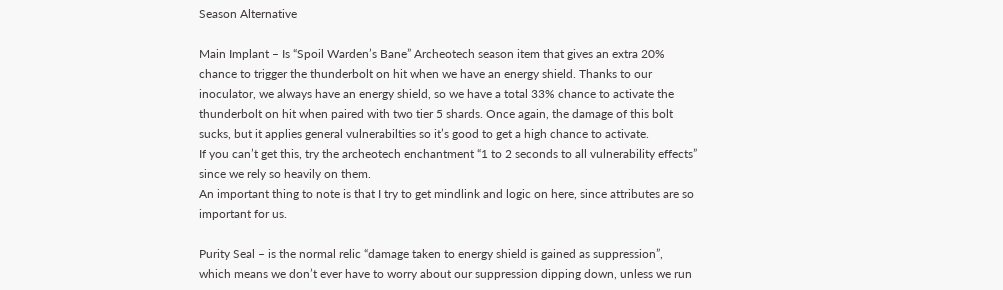Season Alternative

Main Implant – Is “Spoil Warden’s Bane” Archeotech season item that gives an extra 20% chance to trigger the thunderbolt on hit when we have an energy shield. Thanks to our inoculator, we always have an energy shield, so we have a total 33% chance to activate the thunderbolt on hit when paired with two tier 5 shards. Once again, the damage of this bolt sucks, but it applies general vulnerabilties so it’s good to get a high chance to activate.
If you can’t get this, try the archeotech enchantment “1 to 2 seconds to all vulnerability effects” since we rely so heavily on them.
An important thing to note is that I try to get mindlink and logic on here, since attributes are so important for us.

Purity Seal – is the normal relic “damage taken to energy shield is gained as suppression”, which means we don’t ever have to worry about our suppression dipping down, unless we run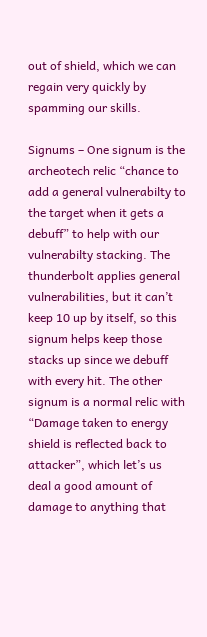out of shield, which we can regain very quickly by spamming our skills.

Signums – One signum is the archeotech relic “chance to add a general vulnerabilty to the target when it gets a debuff” to help with our vulnerabilty stacking. The thunderbolt applies general vulnerabilities, but it can’t keep 10 up by itself, so this signum helps keep those stacks up since we debuff with every hit. The other signum is a normal relic with “Damage taken to energy shield is reflected back to attacker”, which let’s us deal a good amount of damage to anything that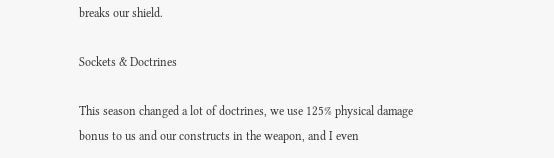breaks our shield.

Sockets & Doctrines

This season changed a lot of doctrines, we use 125% physical damage bonus to us and our constructs in the weapon, and I even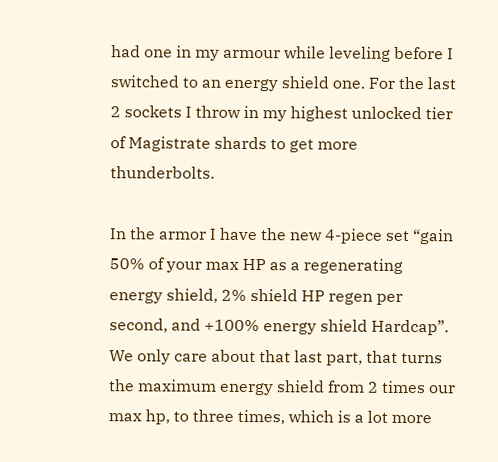had one in my armour while leveling before I switched to an energy shield one. For the last 2 sockets I throw in my highest unlocked tier of Magistrate shards to get more thunderbolts.

In the armor I have the new 4-piece set “gain 50% of your max HP as a regenerating energy shield, 2% shield HP regen per second, and +100% energy shield Hardcap”. We only care about that last part, that turns the maximum energy shield from 2 times our max hp, to three times, which is a lot more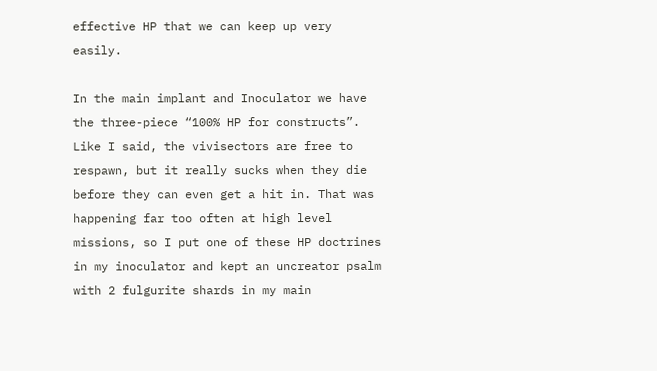effective HP that we can keep up very easily.

In the main implant and Inoculator we have the three-piece “100% HP for constructs”. Like I said, the vivisectors are free to respawn, but it really sucks when they die before they can even get a hit in. That was happening far too often at high level missions, so I put one of these HP doctrines in my inoculator and kept an uncreator psalm with 2 fulgurite shards in my main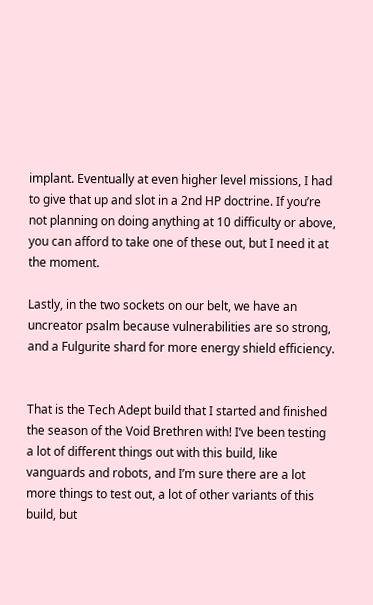implant. Eventually at even higher level missions, I had to give that up and slot in a 2nd HP doctrine. If you’re not planning on doing anything at 10 difficulty or above, you can afford to take one of these out, but I need it at the moment.

Lastly, in the two sockets on our belt, we have an uncreator psalm because vulnerabilities are so strong, and a Fulgurite shard for more energy shield efficiency.


That is the Tech Adept build that I started and finished the season of the Void Brethren with! I’ve been testing a lot of different things out with this build, like vanguards and robots, and I’m sure there are a lot more things to test out, a lot of other variants of this build, but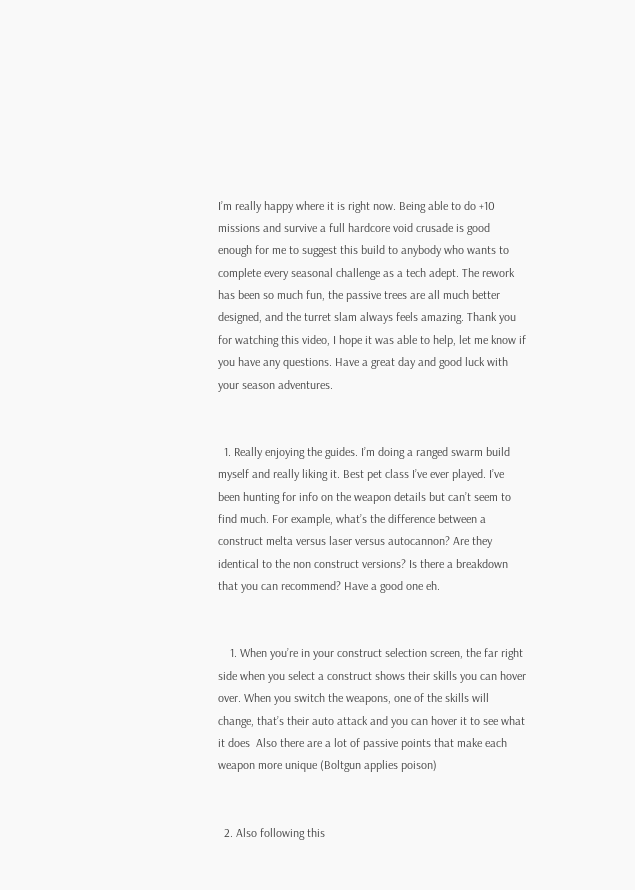I’m really happy where it is right now. Being able to do +10 missions and survive a full hardcore void crusade is good enough for me to suggest this build to anybody who wants to complete every seasonal challenge as a tech adept. The rework has been so much fun, the passive trees are all much better designed, and the turret slam always feels amazing. Thank you for watching this video, I hope it was able to help, let me know if you have any questions. Have a great day and good luck with your season adventures.


  1. Really enjoying the guides. I’m doing a ranged swarm build myself and really liking it. Best pet class I’ve ever played. I’ve been hunting for info on the weapon details but can’t seem to find much. For example, what’s the difference between a construct melta versus laser versus autocannon? Are they identical to the non construct versions? Is there a breakdown that you can recommend? Have a good one eh.


    1. When you’re in your construct selection screen, the far right side when you select a construct shows their skills you can hover over. When you switch the weapons, one of the skills will change, that’s their auto attack and you can hover it to see what it does  Also there are a lot of passive points that make each weapon more unique (Boltgun applies poison)


  2. Also following this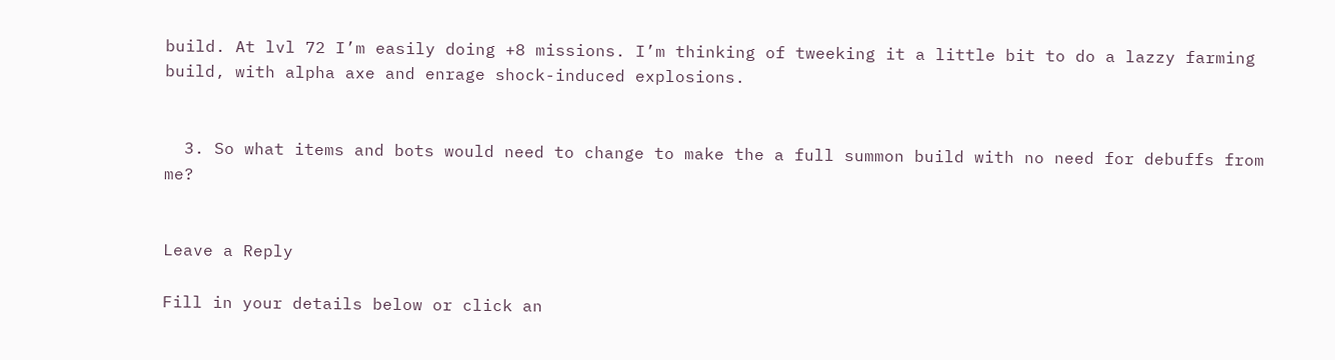build. At lvl 72 I’m easily doing +8 missions. I’m thinking of tweeking it a little bit to do a lazzy farming build, with alpha axe and enrage shock-induced explosions.


  3. So what items and bots would need to change to make the a full summon build with no need for debuffs from me?


Leave a Reply

Fill in your details below or click an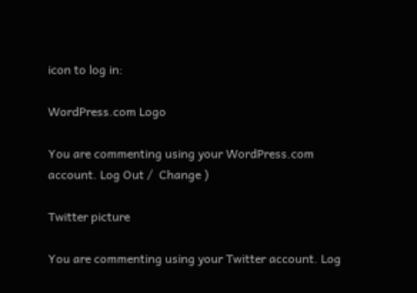icon to log in:

WordPress.com Logo

You are commenting using your WordPress.com account. Log Out /  Change )

Twitter picture

You are commenting using your Twitter account. Log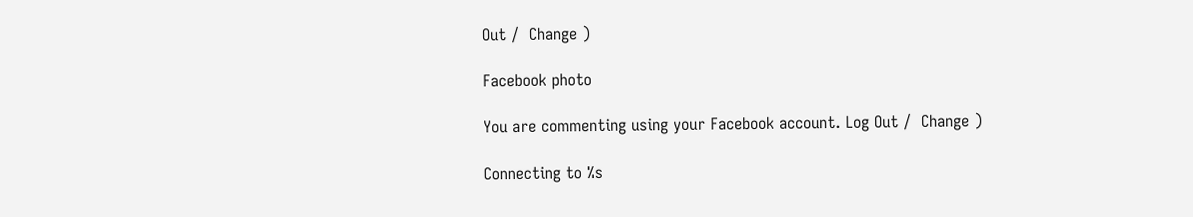Out /  Change )

Facebook photo

You are commenting using your Facebook account. Log Out /  Change )

Connecting to %s